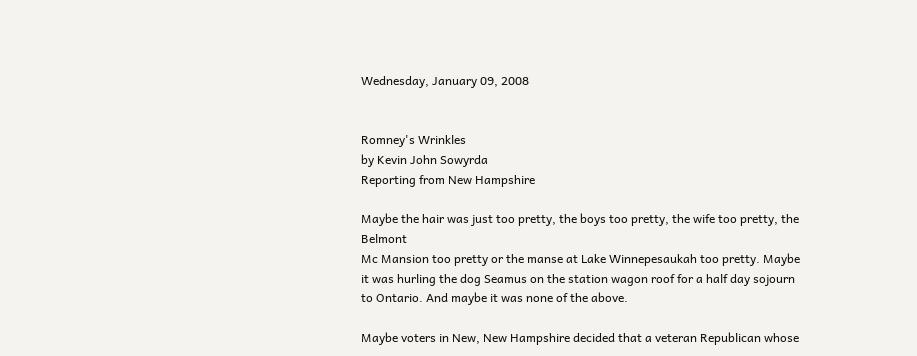Wednesday, January 09, 2008


Romney's Wrinkles
by Kevin John Sowyrda
Reporting from New Hampshire

Maybe the hair was just too pretty, the boys too pretty, the wife too pretty, the Belmont
Mc Mansion too pretty or the manse at Lake Winnepesaukah too pretty. Maybe it was hurling the dog Seamus on the station wagon roof for a half day sojourn to Ontario. And maybe it was none of the above.

Maybe voters in New, New Hampshire decided that a veteran Republican whose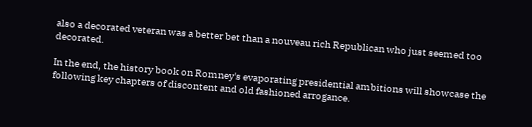also a decorated veteran was a better bet than a nouveau rich Republican who just seemed too decorated.

In the end, the history book on Romney's evaporating presidential ambitions will showcase the following key chapters of discontent and old fashioned arrogance.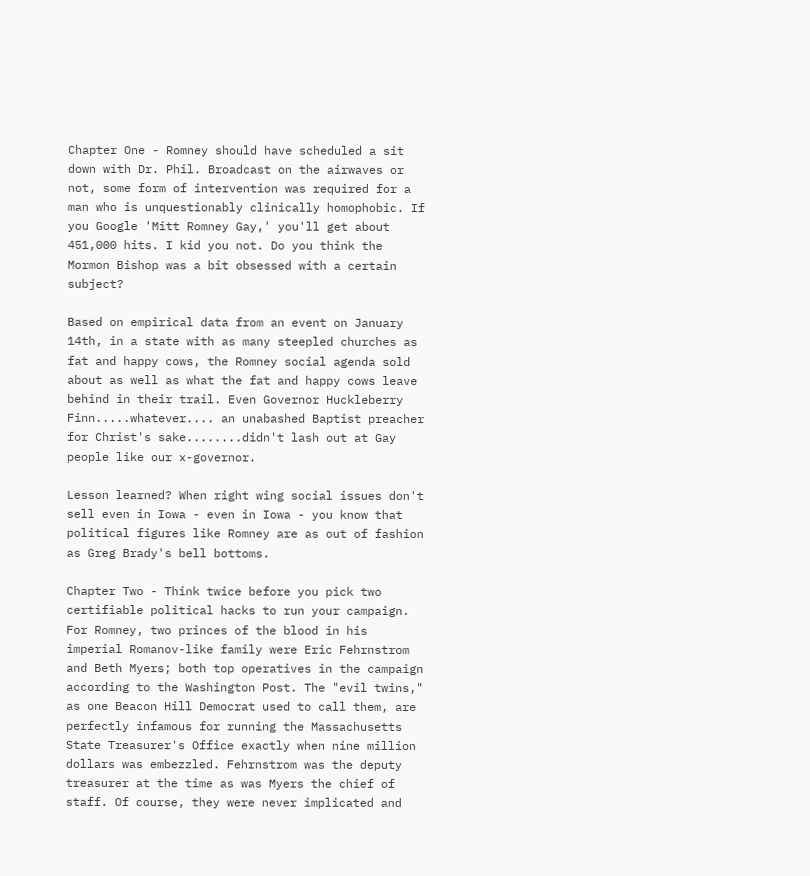Chapter One - Romney should have scheduled a sit down with Dr. Phil. Broadcast on the airwaves or not, some form of intervention was required for a man who is unquestionably clinically homophobic. If you Google 'Mitt Romney Gay,' you'll get about 451,000 hits. I kid you not. Do you think the Mormon Bishop was a bit obsessed with a certain subject?

Based on empirical data from an event on January 14th, in a state with as many steepled churches as fat and happy cows, the Romney social agenda sold about as well as what the fat and happy cows leave behind in their trail. Even Governor Huckleberry Finn.....whatever.... an unabashed Baptist preacher for Christ's sake........didn't lash out at Gay people like our x-governor.

Lesson learned? When right wing social issues don't sell even in Iowa - even in Iowa - you know that political figures like Romney are as out of fashion as Greg Brady's bell bottoms.

Chapter Two - Think twice before you pick two certifiable political hacks to run your campaign. For Romney, two princes of the blood in his imperial Romanov-like family were Eric Fehrnstrom and Beth Myers; both top operatives in the campaign according to the Washington Post. The "evil twins," as one Beacon Hill Democrat used to call them, are perfectly infamous for running the Massachusetts State Treasurer's Office exactly when nine million dollars was embezzled. Fehrnstrom was the deputy treasurer at the time as was Myers the chief of staff. Of course, they were never implicated and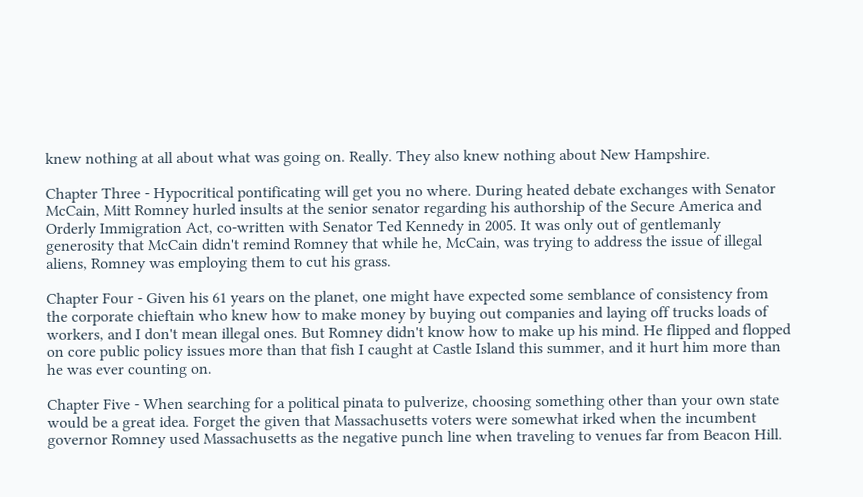knew nothing at all about what was going on. Really. They also knew nothing about New Hampshire.

Chapter Three - Hypocritical pontificating will get you no where. During heated debate exchanges with Senator McCain, Mitt Romney hurled insults at the senior senator regarding his authorship of the Secure America and Orderly Immigration Act, co-written with Senator Ted Kennedy in 2005. It was only out of gentlemanly generosity that McCain didn't remind Romney that while he, McCain, was trying to address the issue of illegal aliens, Romney was employing them to cut his grass.

Chapter Four - Given his 61 years on the planet, one might have expected some semblance of consistency from the corporate chieftain who knew how to make money by buying out companies and laying off trucks loads of workers, and I don't mean illegal ones. But Romney didn't know how to make up his mind. He flipped and flopped on core public policy issues more than that fish I caught at Castle Island this summer, and it hurt him more than he was ever counting on.

Chapter Five - When searching for a political pinata to pulverize, choosing something other than your own state would be a great idea. Forget the given that Massachusetts voters were somewhat irked when the incumbent governor Romney used Massachusetts as the negative punch line when traveling to venues far from Beacon Hill.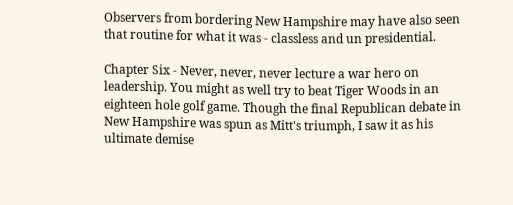Observers from bordering New Hampshire may have also seen that routine for what it was - classless and un presidential.

Chapter Six - Never, never, never lecture a war hero on leadership. You might as well try to beat Tiger Woods in an eighteen hole golf game. Though the final Republican debate in New Hampshire was spun as Mitt's triumph, I saw it as his ultimate demise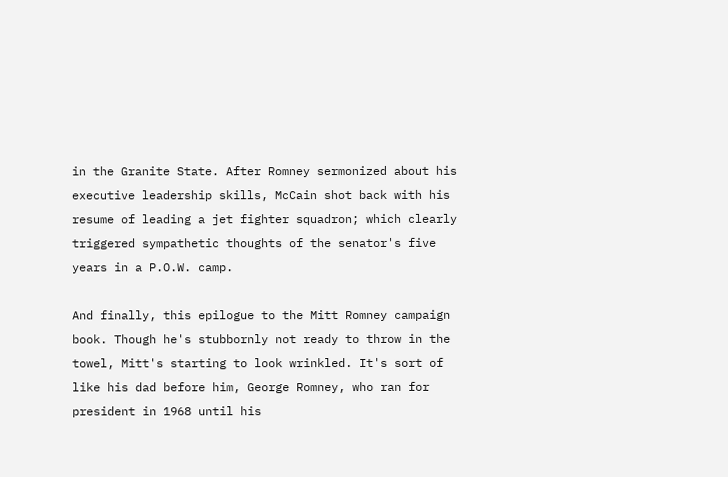in the Granite State. After Romney sermonized about his executive leadership skills, McCain shot back with his resume of leading a jet fighter squadron; which clearly triggered sympathetic thoughts of the senator's five years in a P.O.W. camp.

And finally, this epilogue to the Mitt Romney campaign book. Though he's stubbornly not ready to throw in the towel, Mitt's starting to look wrinkled. It's sort of like his dad before him, George Romney, who ran for president in 1968 until his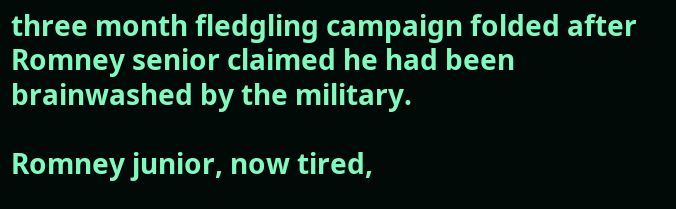three month fledgling campaign folded after Romney senior claimed he had been brainwashed by the military.

Romney junior, now tired,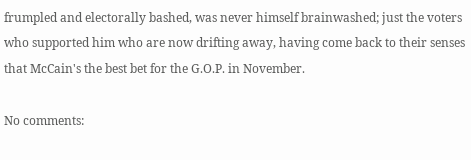frumpled and electorally bashed, was never himself brainwashed; just the voters who supported him who are now drifting away, having come back to their senses that McCain's the best bet for the G.O.P. in November.

No comments: